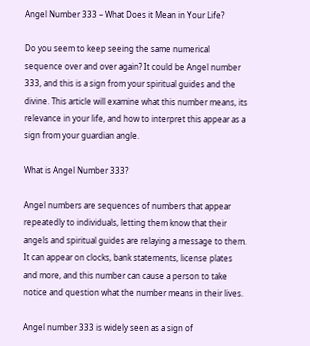Angel Number 333 – What Does it Mean in Your Life?

Do you seem to keep seeing the same numerical sequence over and over again? It could be Angel number 333, and this is a sign from your spiritual guides and the divine. This article will examine what this number means, its relevance in your life, and how to interpret this appear as a sign from your guardian angle.

What is Angel Number 333?

Angel numbers are sequences of numbers that appear repeatedly to individuals, letting them know that their angels and spiritual guides are relaying a message to them. It can appear on clocks, bank statements, license plates and more, and this number can cause a person to take notice and question what the number means in their lives.

Angel number 333 is widely seen as a sign of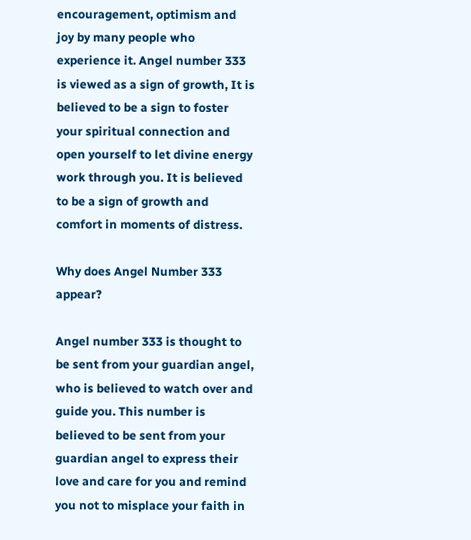encouragement, optimism and joy by many people who experience it. Angel number 333 is viewed as a sign of growth, It is believed to be a sign to foster your spiritual connection and open yourself to let divine energy work through you. It is believed to be a sign of growth and comfort in moments of distress.

Why does Angel Number 333 appear?

Angel number 333 is thought to be sent from your guardian angel, who is believed to watch over and guide you. This number is believed to be sent from your guardian angel to express their love and care for you and remind you not to misplace your faith in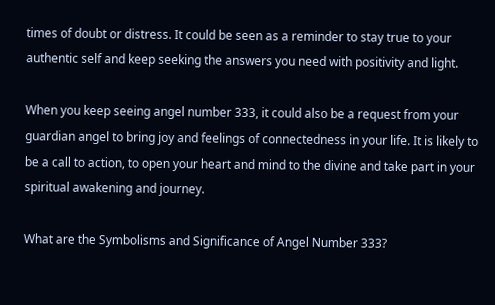times of doubt or distress. It could be seen as a reminder to stay true to your authentic self and keep seeking the answers you need with positivity and light.

When you keep seeing angel number 333, it could also be a request from your guardian angel to bring joy and feelings of connectedness in your life. It is likely to be a call to action, to open your heart and mind to the divine and take part in your spiritual awakening and journey.

What are the Symbolisms and Significance of Angel Number 333?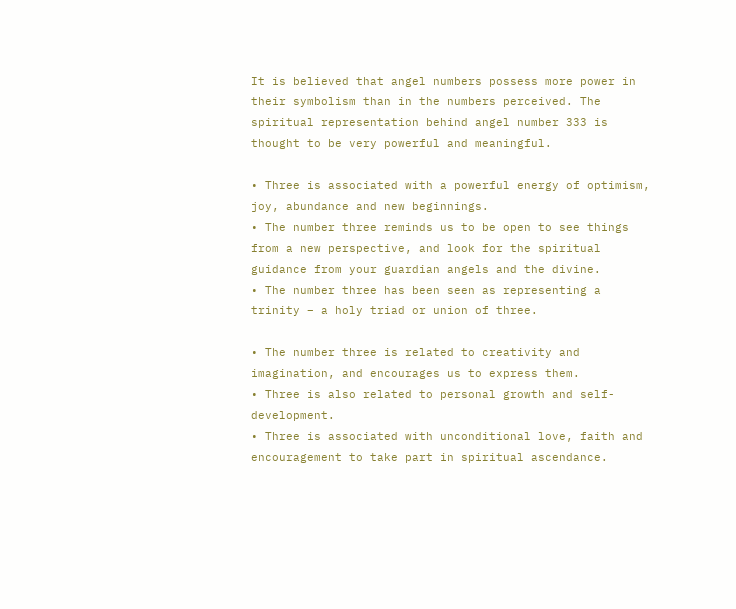It is believed that angel numbers possess more power in their symbolism than in the numbers perceived. The spiritual representation behind angel number 333 is thought to be very powerful and meaningful.

• Three is associated with a powerful energy of optimism, joy, abundance and new beginnings.
• The number three reminds us to be open to see things from a new perspective, and look for the spiritual guidance from your guardian angels and the divine.
• The number three has been seen as representing a trinity – a holy triad or union of three.

• The number three is related to creativity and imagination, and encourages us to express them.
• Three is also related to personal growth and self-development.
• Three is associated with unconditional love, faith and encouragement to take part in spiritual ascendance.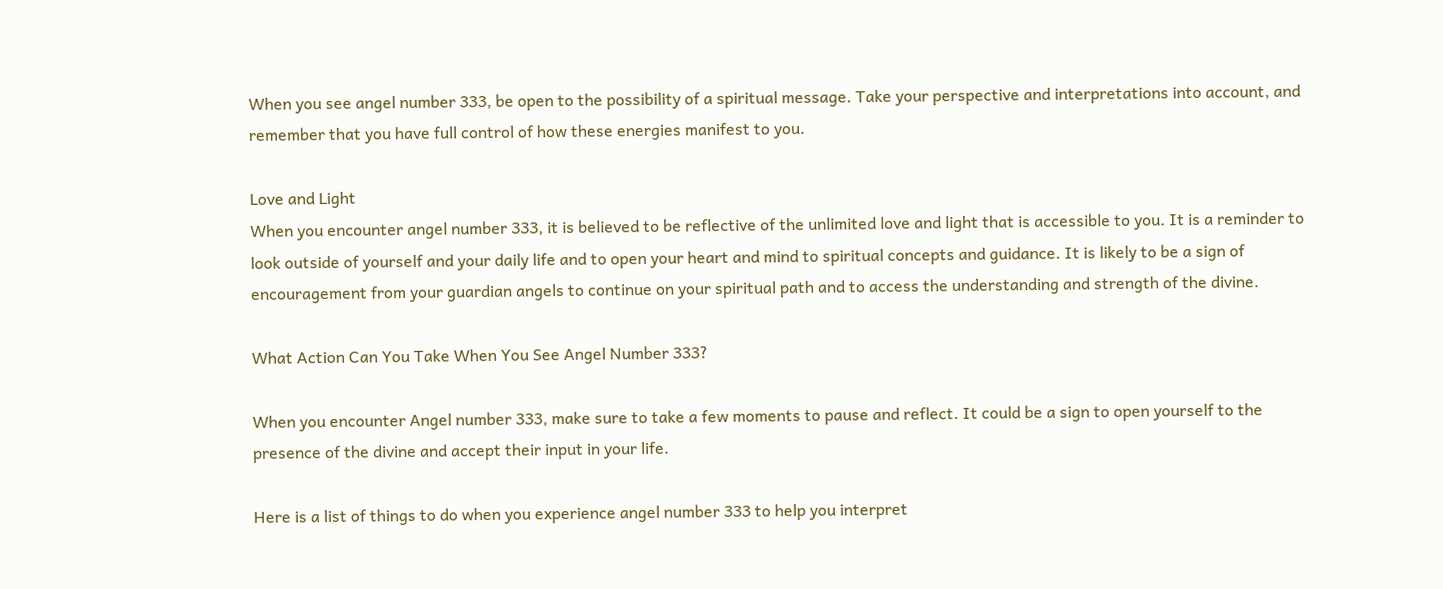When you see angel number 333, be open to the possibility of a spiritual message. Take your perspective and interpretations into account, and remember that you have full control of how these energies manifest to you.

Love and Light
When you encounter angel number 333, it is believed to be reflective of the unlimited love and light that is accessible to you. It is a reminder to look outside of yourself and your daily life and to open your heart and mind to spiritual concepts and guidance. It is likely to be a sign of encouragement from your guardian angels to continue on your spiritual path and to access the understanding and strength of the divine.

What Action Can You Take When You See Angel Number 333?

When you encounter Angel number 333, make sure to take a few moments to pause and reflect. It could be a sign to open yourself to the presence of the divine and accept their input in your life.

Here is a list of things to do when you experience angel number 333 to help you interpret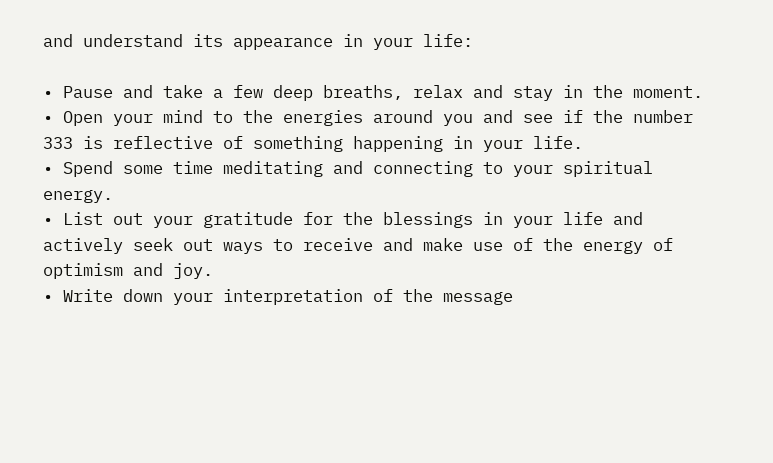and understand its appearance in your life:

• Pause and take a few deep breaths, relax and stay in the moment.
• Open your mind to the energies around you and see if the number 333 is reflective of something happening in your life.
• Spend some time meditating and connecting to your spiritual energy.
• List out your gratitude for the blessings in your life and actively seek out ways to receive and make use of the energy of optimism and joy.
• Write down your interpretation of the message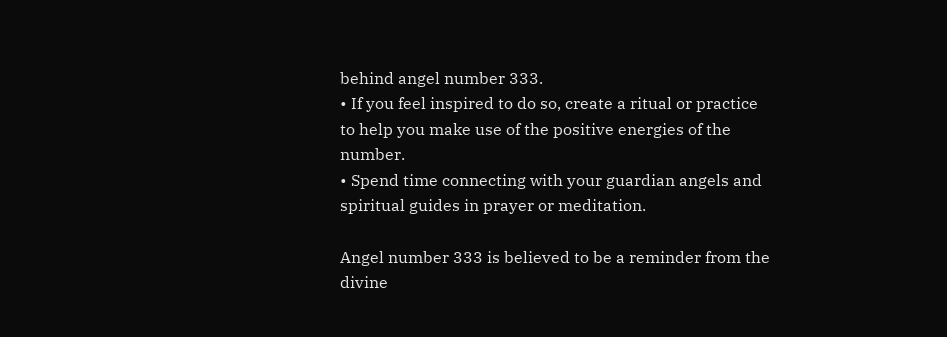behind angel number 333.
• If you feel inspired to do so, create a ritual or practice to help you make use of the positive energies of the number.
• Spend time connecting with your guardian angels and spiritual guides in prayer or meditation.

Angel number 333 is believed to be a reminder from the divine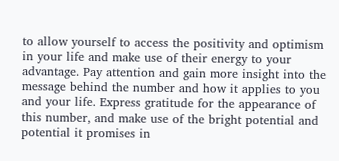to allow yourself to access the positivity and optimism in your life and make use of their energy to your advantage. Pay attention and gain more insight into the message behind the number and how it applies to you and your life. Express gratitude for the appearance of this number, and make use of the bright potential and potential it promises in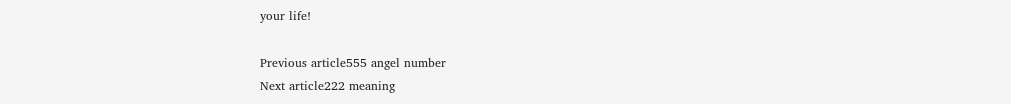your life!

Previous article555 angel number
Next article222 meaning